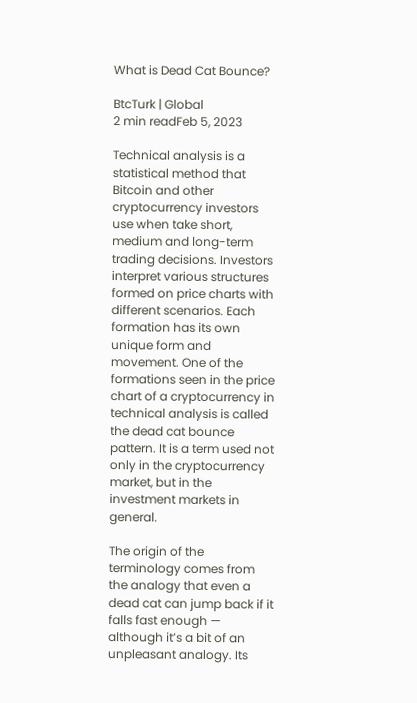What is Dead Cat Bounce?

BtcTurk | Global
2 min readFeb 5, 2023

Technical analysis is a statistical method that Bitcoin and other cryptocurrency investors use when take short, medium and long-term trading decisions. Investors interpret various structures formed on price charts with different scenarios. Each formation has its own unique form and movement. One of the formations seen in the price chart of a cryptocurrency in technical analysis is called the dead cat bounce pattern. It is a term used not only in the cryptocurrency market, but in the investment markets in general.

The origin of the terminology comes from the analogy that even a dead cat can jump back if it falls fast enough — although it’s a bit of an unpleasant analogy. Its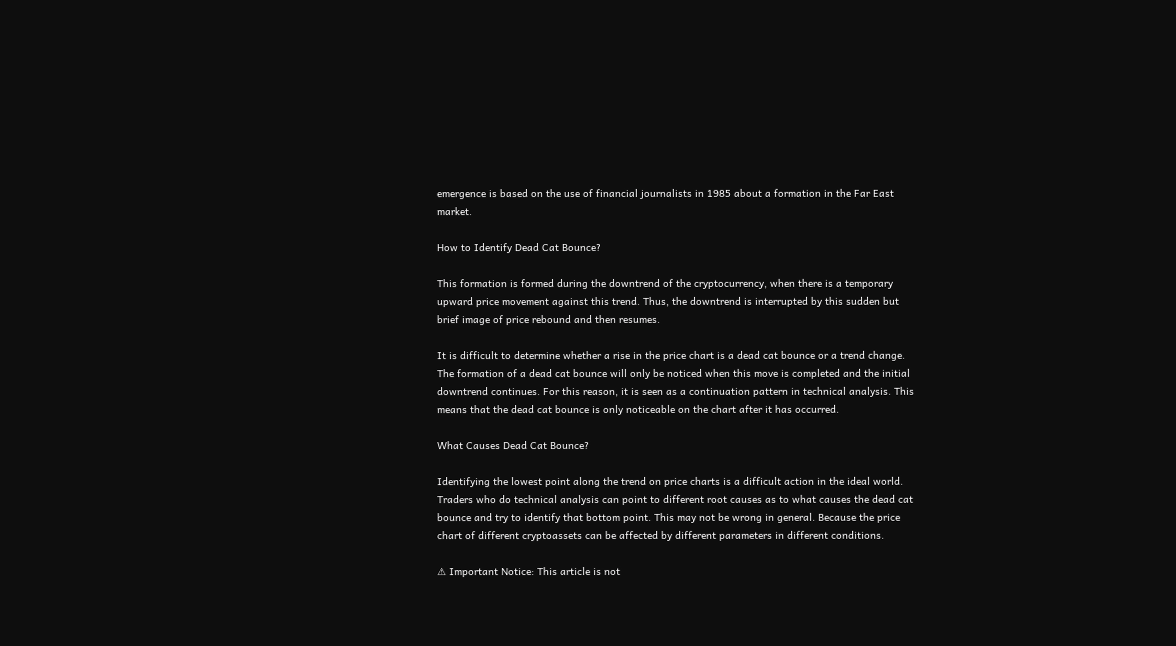emergence is based on the use of financial journalists in 1985 about a formation in the Far East market.

How to Identify Dead Cat Bounce?

This formation is formed during the downtrend of the cryptocurrency, when there is a temporary upward price movement against this trend. Thus, the downtrend is interrupted by this sudden but brief image of price rebound and then resumes.

It is difficult to determine whether a rise in the price chart is a dead cat bounce or a trend change. The formation of a dead cat bounce will only be noticed when this move is completed and the initial downtrend continues. For this reason, it is seen as a continuation pattern in technical analysis. This means that the dead cat bounce is only noticeable on the chart after it has occurred.

What Causes Dead Cat Bounce?

Identifying the lowest point along the trend on price charts is a difficult action in the ideal world. Traders who do technical analysis can point to different root causes as to what causes the dead cat bounce and try to identify that bottom point. This may not be wrong in general. Because the price chart of different cryptoassets can be affected by different parameters in different conditions.

⚠ Important Notice: This article is not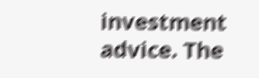investment advice. The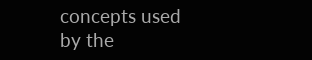concepts used by the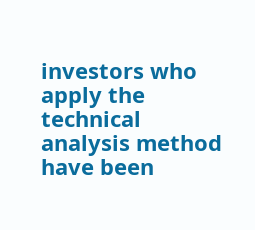investors who apply the technical analysis method have been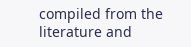compiled from the literature and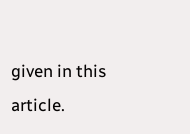given in this article.